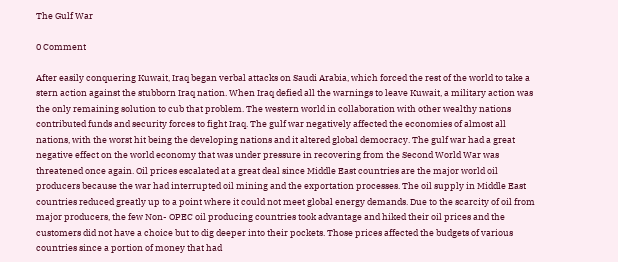The Gulf War

0 Comment

After easily conquering Kuwait, Iraq began verbal attacks on Saudi Arabia, which forced the rest of the world to take a stern action against the stubborn Iraq nation. When Iraq defied all the warnings to leave Kuwait, a military action was the only remaining solution to cub that problem. The western world in collaboration with other wealthy nations contributed funds and security forces to fight Iraq. The gulf war negatively affected the economies of almost all nations, with the worst hit being the developing nations and it altered global democracy. The gulf war had a great negative effect on the world economy that was under pressure in recovering from the Second World War was threatened once again. Oil prices escalated at a great deal since Middle East countries are the major world oil producers because the war had interrupted oil mining and the exportation processes. The oil supply in Middle East countries reduced greatly up to a point where it could not meet global energy demands. Due to the scarcity of oil from major producers, the few Non- OPEC oil producing countries took advantage and hiked their oil prices and the customers did not have a choice but to dig deeper into their pockets. Those prices affected the budgets of various countries since a portion of money that had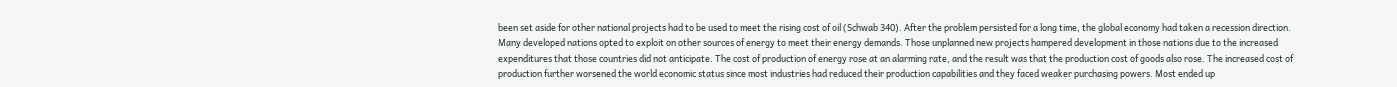been set aside for other national projects had to be used to meet the rising cost of oil (Schwab 340). After the problem persisted for a long time, the global economy had taken a recession direction. Many developed nations opted to exploit on other sources of energy to meet their energy demands. Those unplanned new projects hampered development in those nations due to the increased expenditures that those countries did not anticipate. The cost of production of energy rose at an alarming rate, and the result was that the production cost of goods also rose. The increased cost of production further worsened the world economic status since most industries had reduced their production capabilities and they faced weaker purchasing powers. Most ended up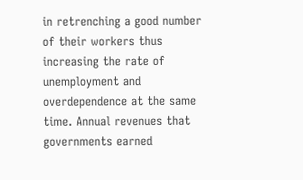in retrenching a good number of their workers thus increasing the rate of unemployment and overdependence at the same time. Annual revenues that governments earned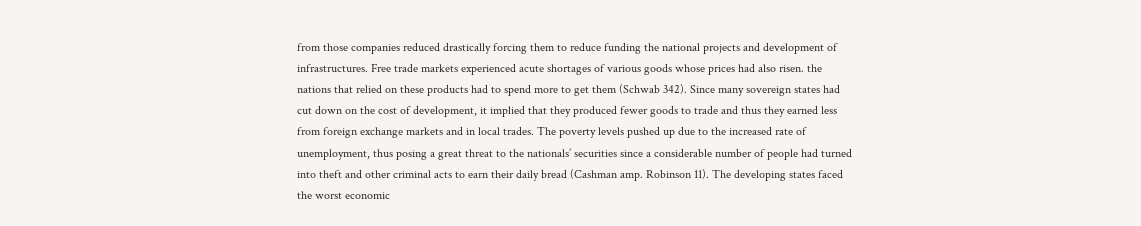from those companies reduced drastically forcing them to reduce funding the national projects and development of infrastructures. Free trade markets experienced acute shortages of various goods whose prices had also risen. the nations that relied on these products had to spend more to get them (Schwab 342). Since many sovereign states had cut down on the cost of development, it implied that they produced fewer goods to trade and thus they earned less from foreign exchange markets and in local trades. The poverty levels pushed up due to the increased rate of unemployment, thus posing a great threat to the nationals’ securities since a considerable number of people had turned into theft and other criminal acts to earn their daily bread (Cashman amp. Robinson 11). The developing states faced the worst economic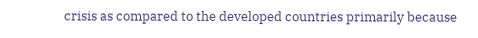crisis as compared to the developed countries primarily because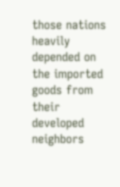those nations heavily depended on the imported goods from their developed neighbors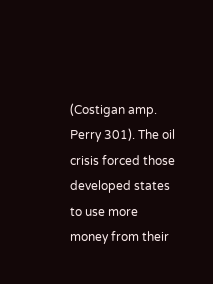(Costigan amp. Perry 301). The oil crisis forced those developed states to use more money from their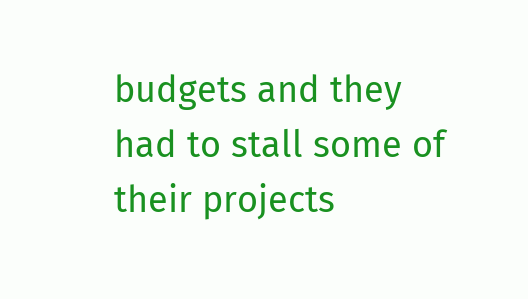budgets and they had to stall some of their projects